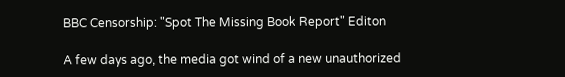BBC Censorship: "Spot The Missing Book Report" Editon

A few days ago, the media got wind of a new unauthorized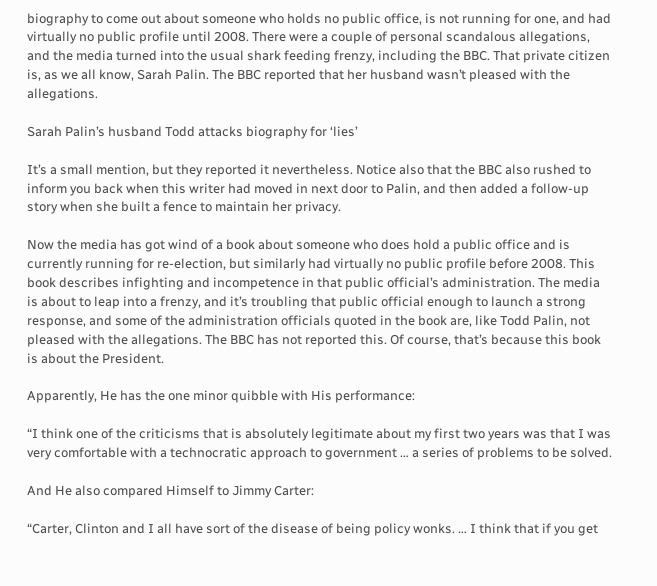biography to come out about someone who holds no public office, is not running for one, and had virtually no public profile until 2008. There were a couple of personal scandalous allegations, and the media turned into the usual shark feeding frenzy, including the BBC. That private citizen is, as we all know, Sarah Palin. The BBC reported that her husband wasn’t pleased with the allegations.

Sarah Palin’s husband Todd attacks biography for ‘lies’

It’s a small mention, but they reported it nevertheless. Notice also that the BBC also rushed to inform you back when this writer had moved in next door to Palin, and then added a follow-up story when she built a fence to maintain her privacy.

Now the media has got wind of a book about someone who does hold a public office and is currently running for re-election, but similarly had virtually no public profile before 2008. This book describes infighting and incompetence in that public official’s administration. The media is about to leap into a frenzy, and it’s troubling that public official enough to launch a strong response, and some of the administration officials quoted in the book are, like Todd Palin, not pleased with the allegations. The BBC has not reported this. Of course, that’s because this book is about the President.

Apparently, He has the one minor quibble with His performance:

“I think one of the criticisms that is absolutely legitimate about my first two years was that I was very comfortable with a technocratic approach to government … a series of problems to be solved.

And He also compared Himself to Jimmy Carter:

“Carter, Clinton and I all have sort of the disease of being policy wonks. … I think that if you get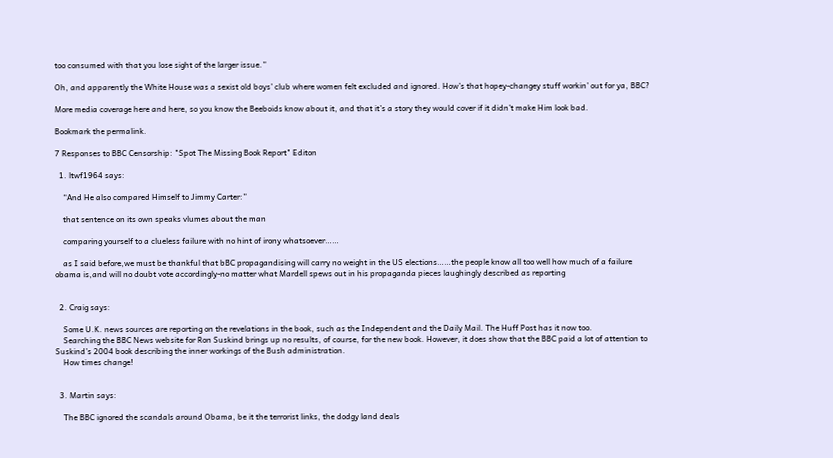too consumed with that you lose sight of the larger issue.”

Oh, and apparently the White House was a sexist old boys’ club where women felt excluded and ignored. How’s that hopey-changey stuff workin’ out for ya, BBC?

More media coverage here and here, so you know the Beeboids know about it, and that it’s a story they would cover if it didn’t make Him look bad.

Bookmark the permalink.

7 Responses to BBC Censorship: "Spot The Missing Book Report" Editon

  1. ltwf1964 says:

    “And He also compared Himself to Jimmy Carter:”

    that sentence on its own speaks vlumes about the man

    comparing yourself to a clueless failure with no hint of irony whatsoever……

    as I said before,we must be thankful that bBC propagandising will carry no weight in the US elections……the people know all too well how much of a failure obama is,and will no doubt vote accordingly-no matter what Mardell spews out in his propaganda pieces laughingly described as reporting


  2. Craig says:

    Some U.K. news sources are reporting on the revelations in the book, such as the Independent and the Daily Mail. The Huff Post has it now too.
    Searching the BBC News website for Ron Suskind brings up no results, of course, for the new book. However, it does show that the BBC paid a lot of attention to Suskind’s 2004 book describing the inner workings of the Bush administration.
    How times change!


  3. Martin says:

    The BBC ignored the scandals around Obama, be it the terrorist links, the dodgy land deals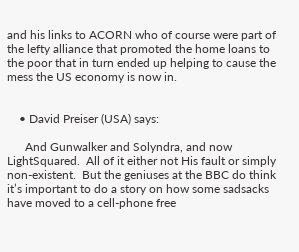and his links to ACORN who of course were part of the lefty alliance that promoted the home loans to the poor that in turn ended up helping to cause the mess the US economy is now in.


    • David Preiser (USA) says:

      And Gunwalker and Solyndra, and now LightSquared.  All of it either not His fault or simply non-existent.  But the geniuses at the BBC do think it’s important to do a story on how some sadsacks have moved to a cell-phone free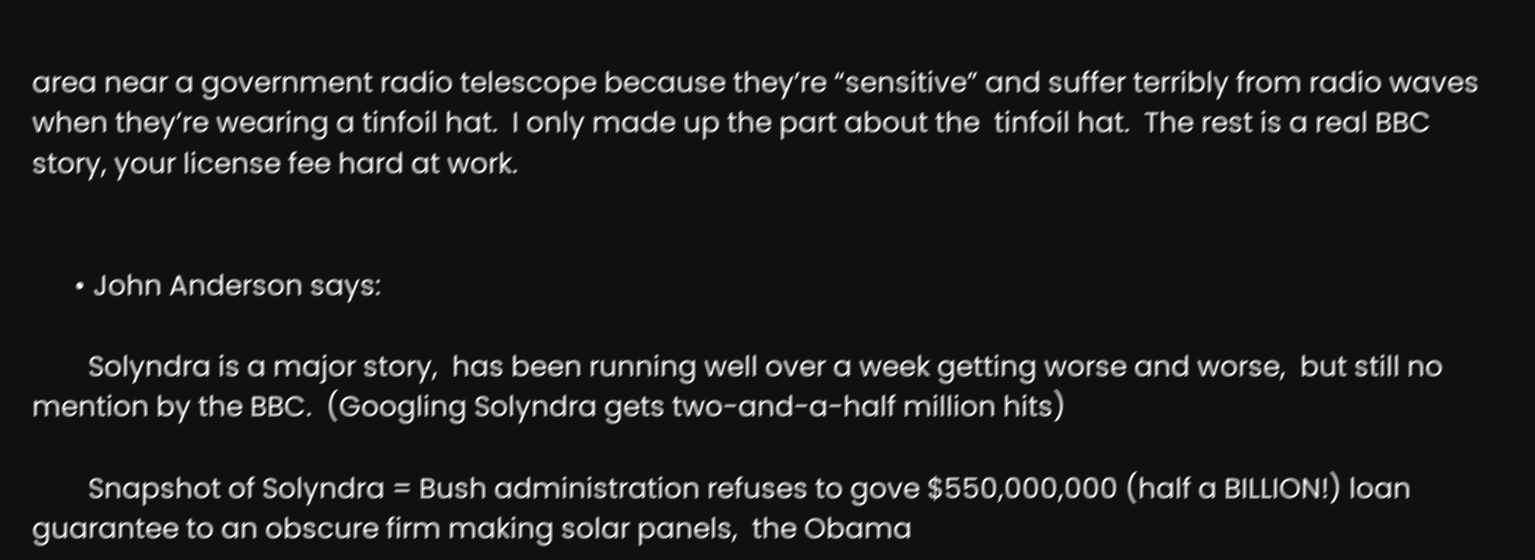area near a government radio telescope because they’re “sensitive” and suffer terribly from radio waves when they’re wearing a tinfoil hat.  I only made up the part about the  tinfoil hat.  The rest is a real BBC story, your license fee hard at work.


      • John Anderson says:

        Solyndra is a major story,  has been running well over a week getting worse and worse,  but still no mention by the BBC.  (Googling Solyndra gets two-and-a-half million hits)

        Snapshot of Solyndra = Bush administration refuses to gove $550,000,000 (half a BILLION!) loan guarantee to an obscure firm making solar panels,  the Obama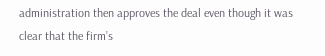administration then approves the deal even though it was clear that the firm’s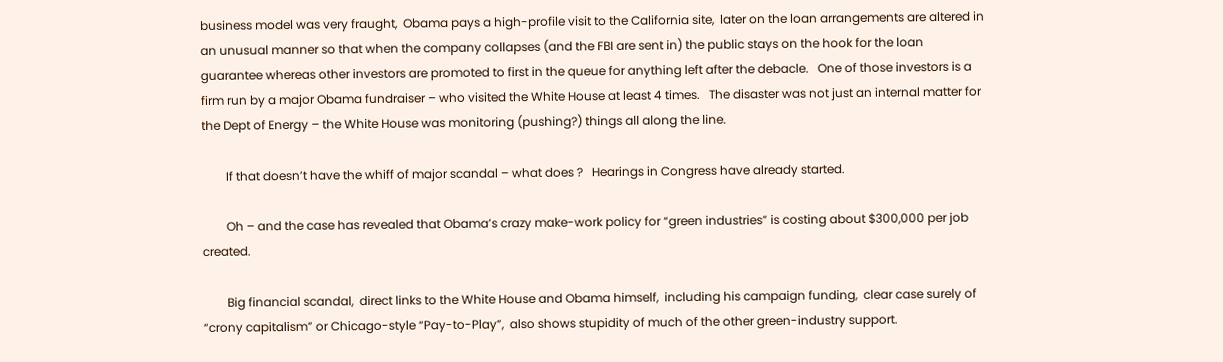business model was very fraught,  Obama pays a high-profile visit to the California site,  later on the loan arrangements are altered in an unusual manner so that when the company collapses (and the FBI are sent in) the public stays on the hook for the loan guarantee whereas other investors are promoted to first in the queue for anything left after the debacle.   One of those investors is a firm run by a major Obama fundraiser – who visited the White House at least 4 times.   The disaster was not just an internal matter for the Dept of Energy – the White House was monitoring (pushing?) things all along the line.

        If that doesn’t have the whiff of major scandal – what does ?   Hearings in Congress have already started.

        Oh – and the case has revealed that Obama’s crazy make-work policy for “green industries” is costing about $300,000 per job created.

        Big financial scandal,  direct links to the White House and Obama himself,  including his campaign funding,  clear case surely of “crony capitalism” or Chicago-style “Pay-to-Play”,  also shows stupidity of much of the other green-industry support.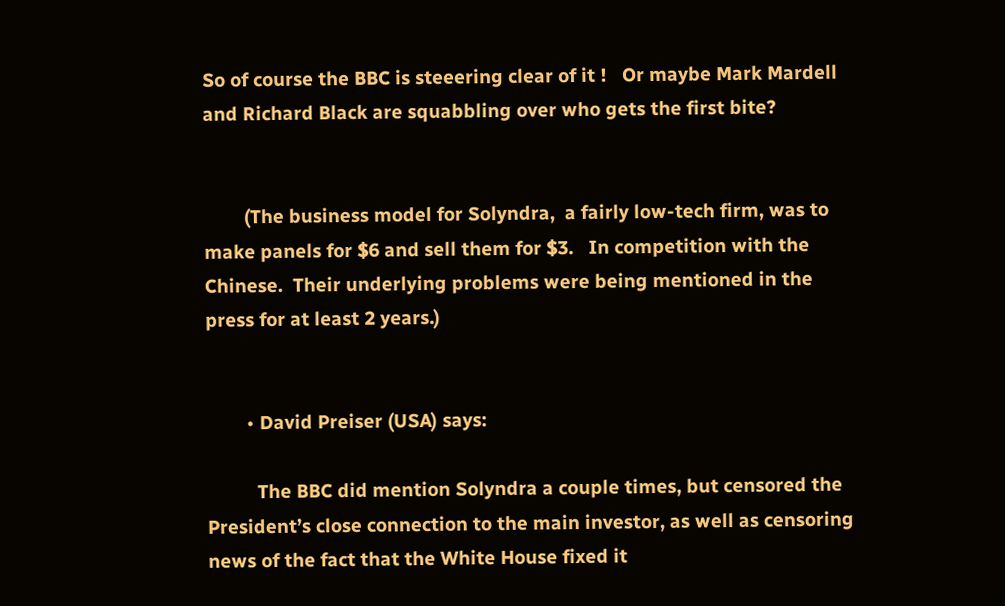So of course the BBC is steeering clear of it !   Or maybe Mark Mardell and Richard Black are squabbling over who gets the first bite?


        (The business model for Solyndra,  a fairly low-tech firm, was to make panels for $6 and sell them for $3.   In competition with the Chinese.  Their underlying problems were being mentioned in the press for at least 2 years.)


        • David Preiser (USA) says:

          The BBC did mention Solyndra a couple times, but censored the President’s close connection to the main investor, as well as censoring news of the fact that the White House fixed it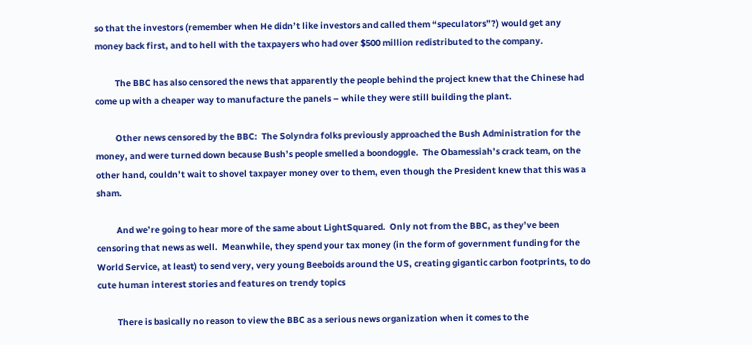so that the investors (remember when He didn’t like investors and called them “speculators”?) would get any money back first, and to hell with the taxpayers who had over $500 million redistributed to the company.

          The BBC has also censored the news that apparently the people behind the project knew that the Chinese had come up with a cheaper way to manufacture the panels – while they were still building the plant.

          Other news censored by the BBC:  The Solyndra folks previously approached the Bush Administration for the money, and were turned down because Bush’s people smelled a boondoggle.  The Obamessiah’s crack team, on the other hand, couldn’t wait to shovel taxpayer money over to them, even though the President knew that this was a sham.

          And we’re going to hear more of the same about LightSquared.  Only not from the BBC, as they’ve been censoring that news as well.  Meanwhile, they spend your tax money (in the form of government funding for the World Service, at least) to send very, very young Beeboids around the US, creating gigantic carbon footprints, to do cute human interest stories and features on trendy topics

          There is basically no reason to view the BBC as a serious news organization when it comes to the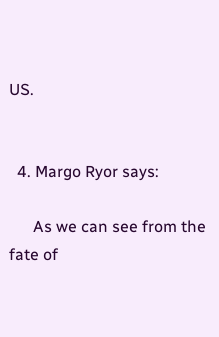US.


  4. Margo Ryor says:

      As we can see from the fate of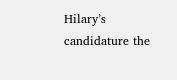Hilary’s candidature the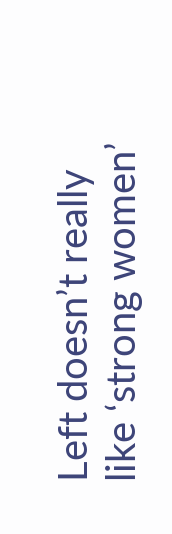Left doesn’t really like ‘strong women’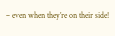– even when they’re on their side!